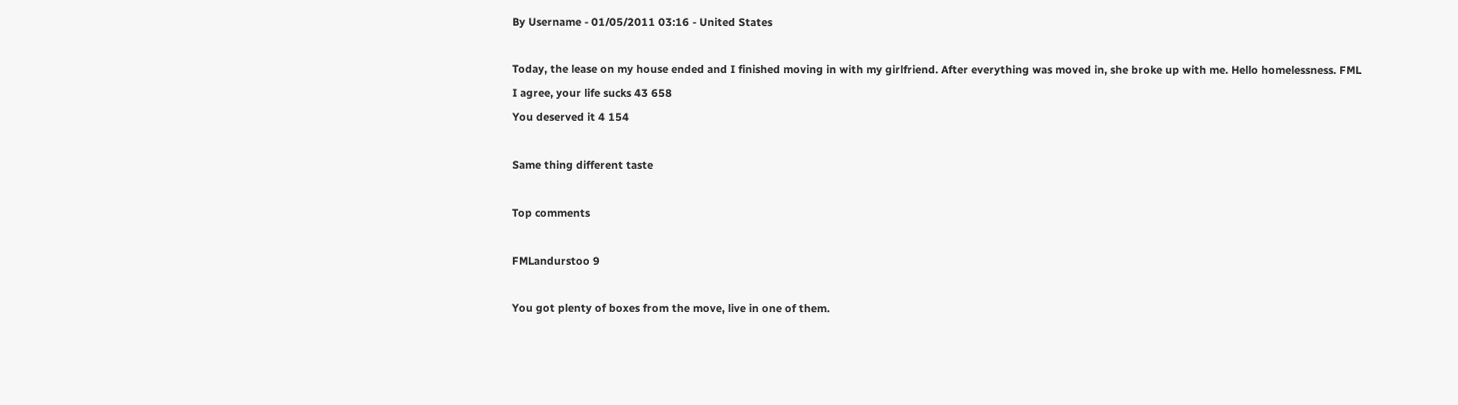By Username - 01/05/2011 03:16 - United States

Today, the lease on my house ended and I finished moving in with my girlfriend. After everything was moved in, she broke up with me. Hello homelessness. FML
I agree, your life sucks 43 658
You deserved it 4 154

Same thing different taste

Top comments

FMLandurstoo 9

You got plenty of boxes from the move, live in one of them.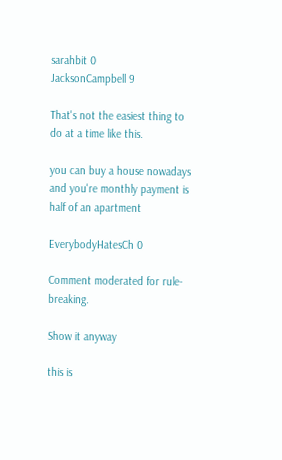sarahbit 0
JacksonCampbell 9

That's not the easiest thing to do at a time like this.

you can buy a house nowadays and you're monthly payment is half of an apartment

EverybodyHatesCh 0

Comment moderated for rule-breaking.

Show it anyway

this is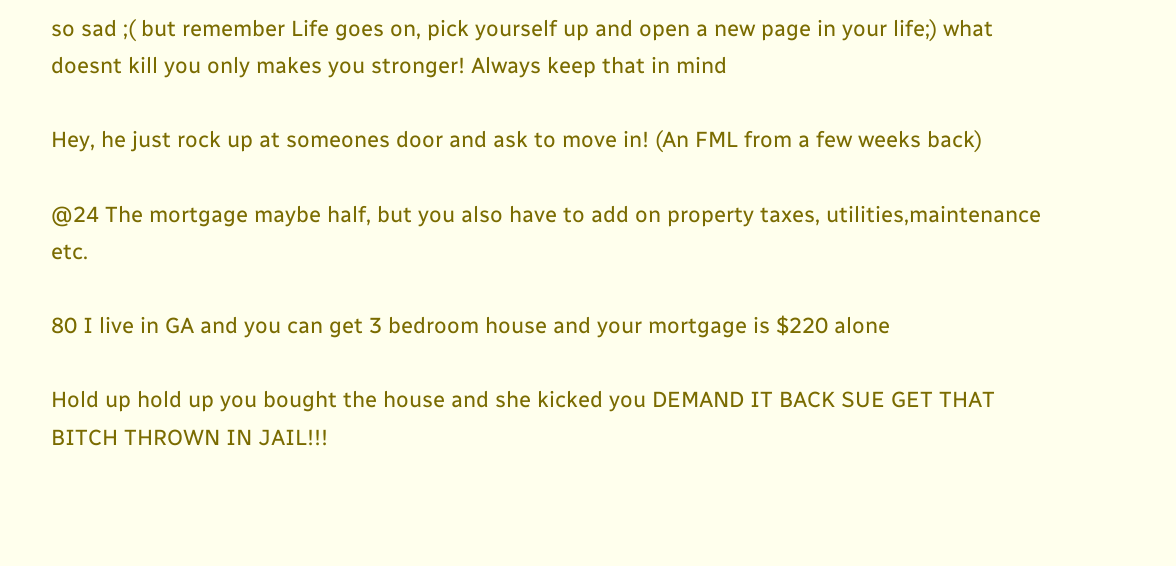so sad ;( but remember Life goes on, pick yourself up and open a new page in your life;) what doesnt kill you only makes you stronger! Always keep that in mind

Hey, he just rock up at someones door and ask to move in! (An FML from a few weeks back)

@24 The mortgage maybe half, but you also have to add on property taxes, utilities,maintenance etc.

80 I live in GA and you can get 3 bedroom house and your mortgage is $220 alone

Hold up hold up you bought the house and she kicked you DEMAND IT BACK SUE GET THAT BITCH THROWN IN JAIL!!!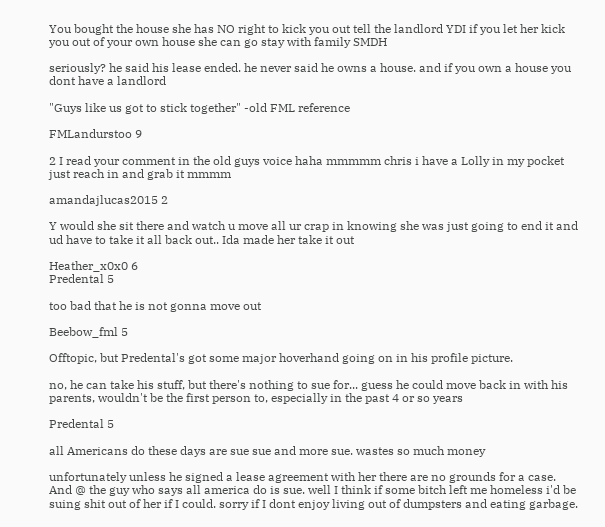You bought the house she has NO right to kick you out tell the landlord YDI if you let her kick you out of your own house she can go stay with family SMDH

seriously? he said his lease ended. he never said he owns a house. and if you own a house you dont have a landlord

"Guys like us got to stick together" -old FML reference

FMLandurstoo 9

2 I read your comment in the old guys voice haha mmmmm chris i have a Lolly in my pocket just reach in and grab it mmmm

amandajlucas2015 2

Y would she sit there and watch u move all ur crap in knowing she was just going to end it and ud have to take it all back out.. Ida made her take it out

Heather_x0x0 6
Predental 5

too bad that he is not gonna move out

Beebow_fml 5

Offtopic, but Predental's got some major hoverhand going on in his profile picture.

no, he can take his stuff, but there's nothing to sue for... guess he could move back in with his parents, wouldn't be the first person to, especially in the past 4 or so years

Predental 5

all Americans do these days are sue sue and more sue. wastes so much money

unfortunately unless he signed a lease agreement with her there are no grounds for a case. And @ the guy who says all america do is sue. well I think if some bitch left me homeless i'd be suing shit out of her if I could. sorry if I dont enjoy living out of dumpsters and eating garbage.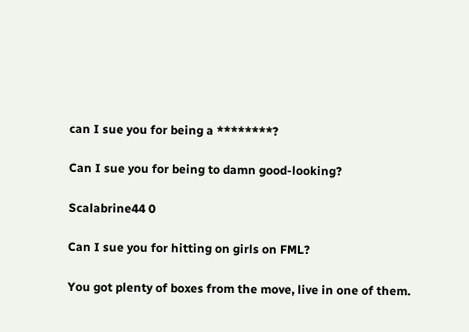can I sue you for being a ********?

Can I sue you for being to damn good-looking?

Scalabrine44 0

Can I sue you for hitting on girls on FML?

You got plenty of boxes from the move, live in one of them.